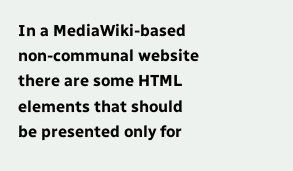In a MediaWiki-based non-communal website there are some HTML elements that should be presented only for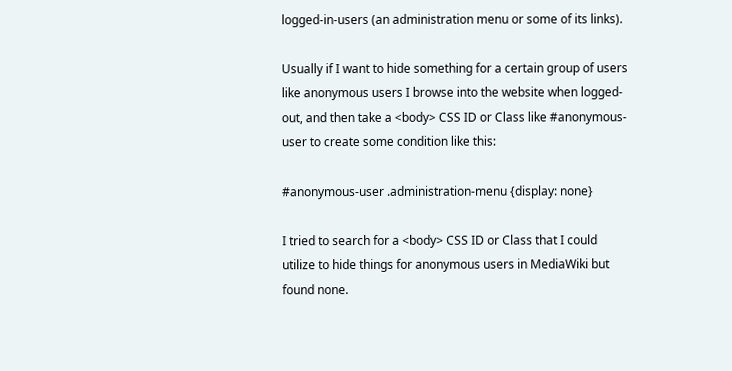logged-in-users (an administration menu or some of its links).

Usually if I want to hide something for a certain group of users like anonymous users I browse into the website when logged-out, and then take a <body> CSS ID or Class like #anonymous-user to create some condition like this:

#anonymous-user .administration-menu {display: none}

I tried to search for a <body> CSS ID or Class that I could utilize to hide things for anonymous users in MediaWiki but found none.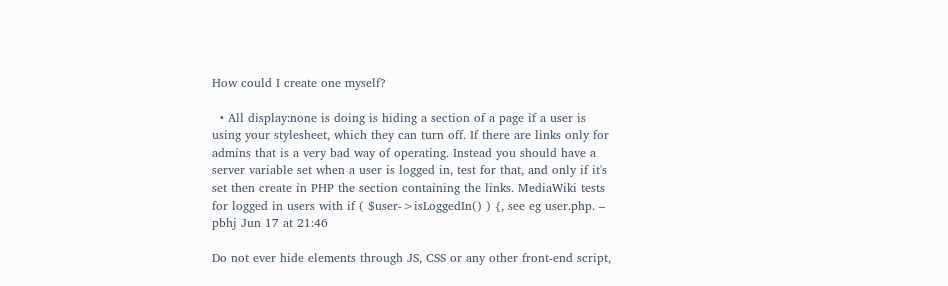How could I create one myself?

  • All display:none is doing is hiding a section of a page if a user is using your stylesheet, which they can turn off. If there are links only for admins that is a very bad way of operating. Instead you should have a server variable set when a user is logged in, test for that, and only if it's set then create in PHP the section containing the links. MediaWiki tests for logged in users with if ( $user->isLoggedIn() ) {, see eg user.php. – pbhj Jun 17 at 21:46

Do not ever hide elements through JS, CSS or any other front-end script,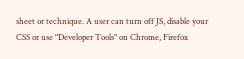sheet or technique. A user can turn off JS, disable your CSS or use "Developer Tools" on Chrome, Firefox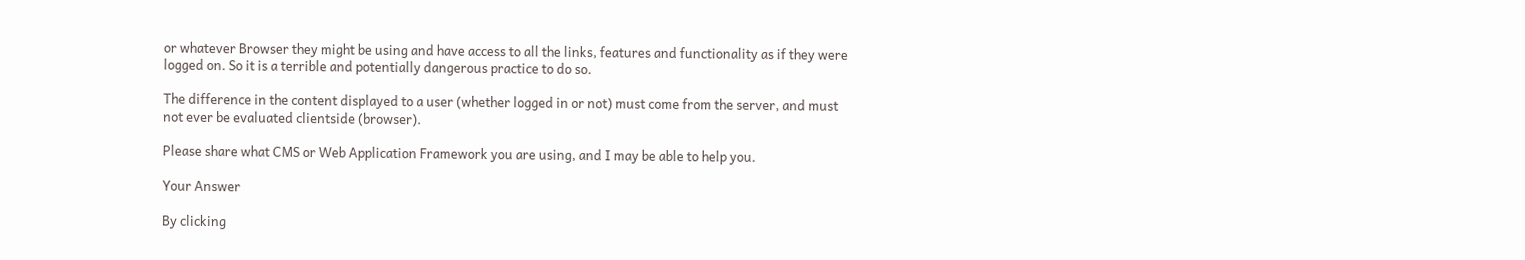or whatever Browser they might be using and have access to all the links, features and functionality as if they were logged on. So it is a terrible and potentially dangerous practice to do so.

The difference in the content displayed to a user (whether logged in or not) must come from the server, and must not ever be evaluated clientside (browser).

Please share what CMS or Web Application Framework you are using, and I may be able to help you.

Your Answer

By clicking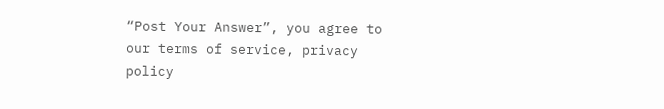“Post Your Answer”, you agree to our terms of service, privacy policy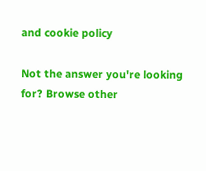and cookie policy

Not the answer you're looking for? Browse other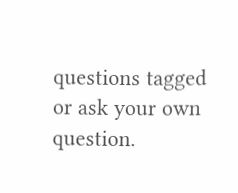questions tagged or ask your own question.